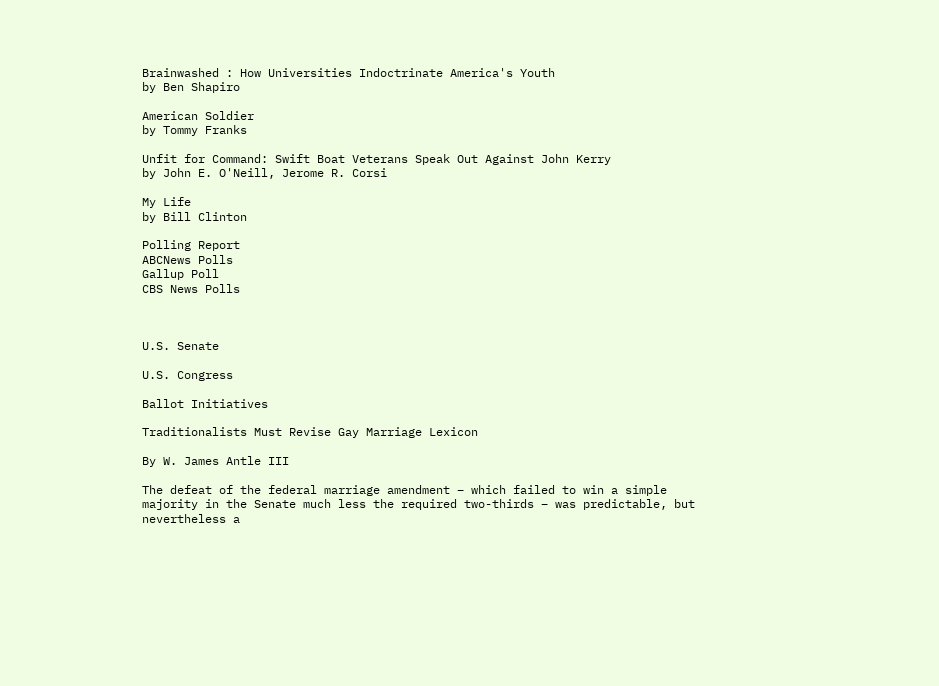Brainwashed : How Universities Indoctrinate America's Youth
by Ben Shapiro

American Soldier
by Tommy Franks

Unfit for Command: Swift Boat Veterans Speak Out Against John Kerry
by John E. O'Neill, Jerome R. Corsi

My Life
by Bill Clinton

Polling Report
ABCNews Polls
Gallup Poll
CBS News Polls



U.S. Senate

U.S. Congress

Ballot Initiatives

Traditionalists Must Revise Gay Marriage Lexicon

By W. James Antle III

The defeat of the federal marriage amendment – which failed to win a simple majority in the Senate much less the required two-thirds – was predictable, but nevertheless a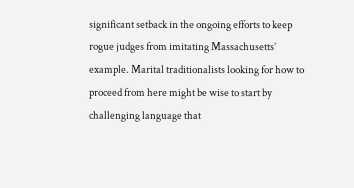significant setback in the ongoing efforts to keep rogue judges from imitating Massachusetts’ example. Marital traditionalists looking for how to proceed from here might be wise to start by challenging language that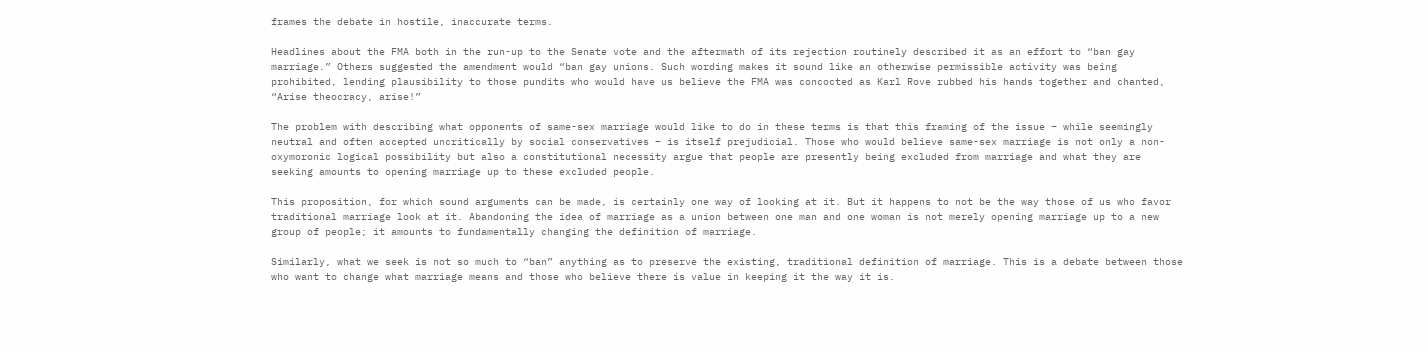frames the debate in hostile, inaccurate terms.

Headlines about the FMA both in the run-up to the Senate vote and the aftermath of its rejection routinely described it as an effort to “ban gay marriage.” Others suggested the amendment would “ban gay unions. Such wording makes it sound like an otherwise permissible activity was being prohibited, lending plausibility to those pundits who would have us believe the FMA was concocted as Karl Rove rubbed his hands together and chanted, “Arise theocracy, arise!”

The problem with describing what opponents of same-sex marriage would like to do in these terms is that this framing of the issue – while seemingly neutral and often accepted uncritically by social conservatives – is itself prejudicial. Those who would believe same-sex marriage is not only a non-oxymoronic logical possibility but also a constitutional necessity argue that people are presently being excluded from marriage and what they are seeking amounts to opening marriage up to these excluded people.

This proposition, for which sound arguments can be made, is certainly one way of looking at it. But it happens to not be the way those of us who favor traditional marriage look at it. Abandoning the idea of marriage as a union between one man and one woman is not merely opening marriage up to a new group of people; it amounts to fundamentally changing the definition of marriage.

Similarly, what we seek is not so much to “ban” anything as to preserve the existing, traditional definition of marriage. This is a debate between those who want to change what marriage means and those who believe there is value in keeping it the way it is.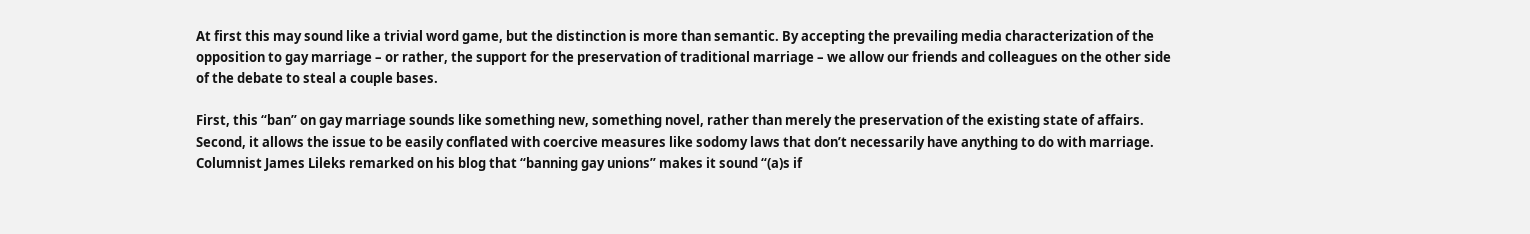At first this may sound like a trivial word game, but the distinction is more than semantic. By accepting the prevailing media characterization of the opposition to gay marriage – or rather, the support for the preservation of traditional marriage – we allow our friends and colleagues on the other side of the debate to steal a couple bases.

First, this “ban” on gay marriage sounds like something new, something novel, rather than merely the preservation of the existing state of affairs. Second, it allows the issue to be easily conflated with coercive measures like sodomy laws that don’t necessarily have anything to do with marriage. Columnist James Lileks remarked on his blog that “banning gay unions” makes it sound “(a)s if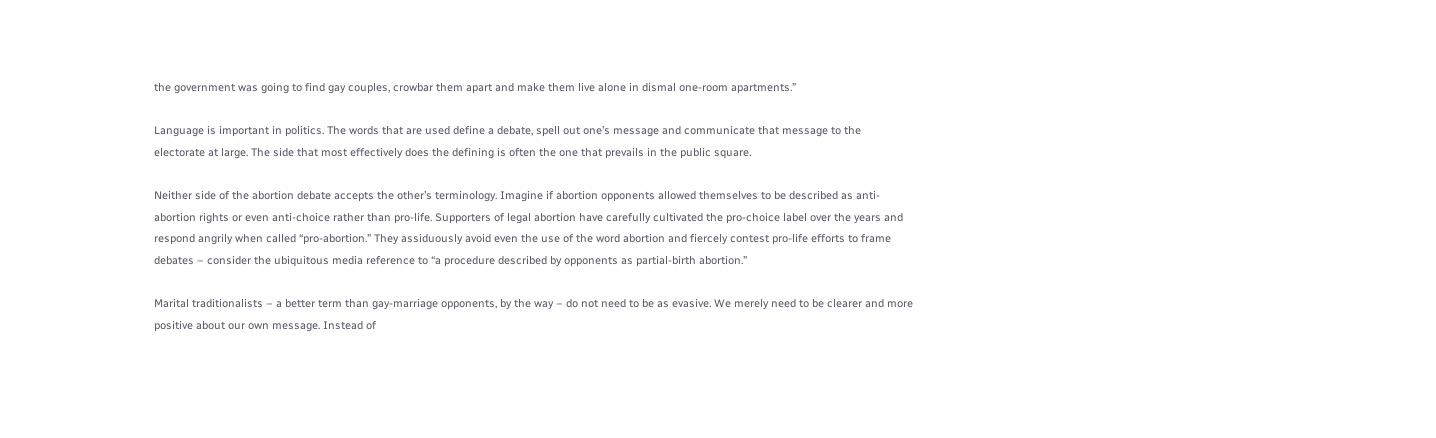the government was going to find gay couples, crowbar them apart and make them live alone in dismal one-room apartments.”

Language is important in politics. The words that are used define a debate, spell out one’s message and communicate that message to the electorate at large. The side that most effectively does the defining is often the one that prevails in the public square.

Neither side of the abortion debate accepts the other’s terminology. Imagine if abortion opponents allowed themselves to be described as anti-abortion rights or even anti-choice rather than pro-life. Supporters of legal abortion have carefully cultivated the pro-choice label over the years and respond angrily when called “pro-abortion.” They assiduously avoid even the use of the word abortion and fiercely contest pro-life efforts to frame debates – consider the ubiquitous media reference to “a procedure described by opponents as partial-birth abortion.”

Marital traditionalists – a better term than gay-marriage opponents, by the way – do not need to be as evasive. We merely need to be clearer and more positive about our own message. Instead of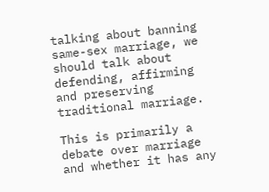talking about banning same-sex marriage, we should talk about defending, affirming and preserving traditional marriage.

This is primarily a debate over marriage and whether it has any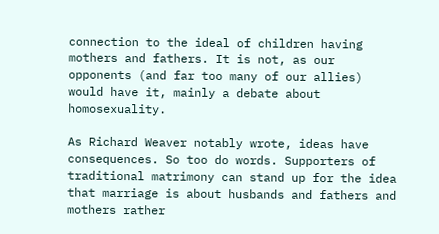connection to the ideal of children having mothers and fathers. It is not, as our opponents (and far too many of our allies) would have it, mainly a debate about homosexuality.

As Richard Weaver notably wrote, ideas have consequences. So too do words. Supporters of traditional matrimony can stand up for the idea that marriage is about husbands and fathers and mothers rather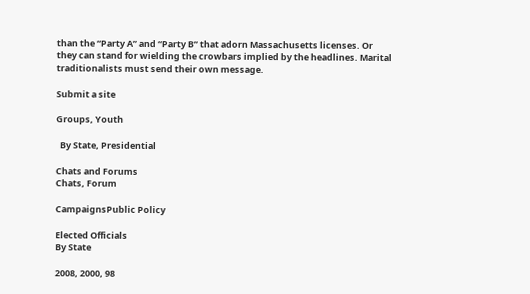than the “Party A” and “Party B” that adorn Massachusetts licenses. Or they can stand for wielding the crowbars implied by the headlines. Marital traditionalists must send their own message.

Submit a site

Groups, Youth

  By State, Presidential

Chats and Forums
Chats, Forum

CampaignsPublic Policy

Elected Officials
By State

2008, 2000, 98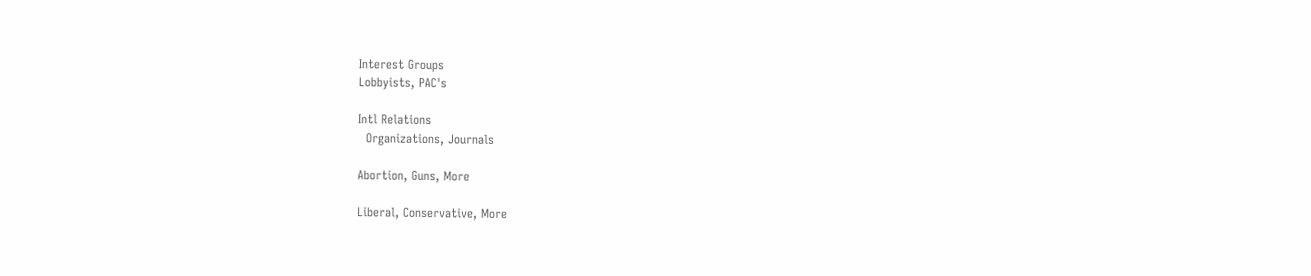Interest Groups
Lobbyists, PAC's

Intl Relations
  Organizations, Journals

Abortion, Guns, More

Liberal, Conservative, More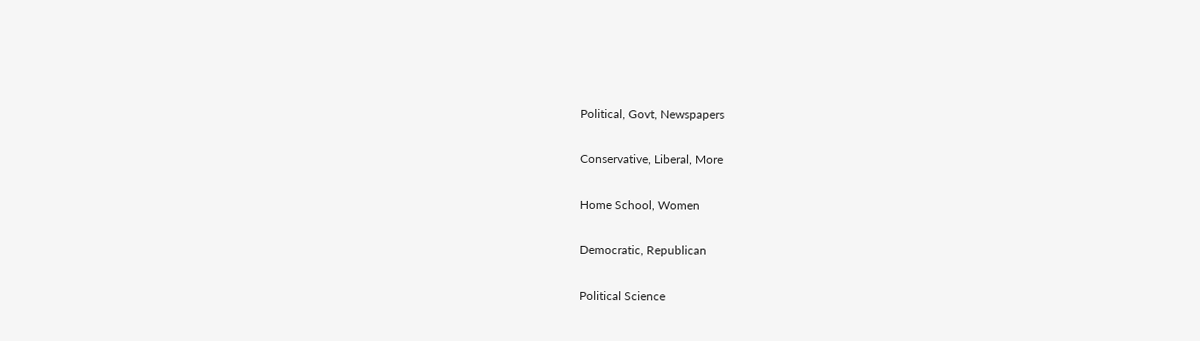Political, Govt, Newspapers

Conservative, Liberal, More

Home School, Women

Democratic, Republican

Political Science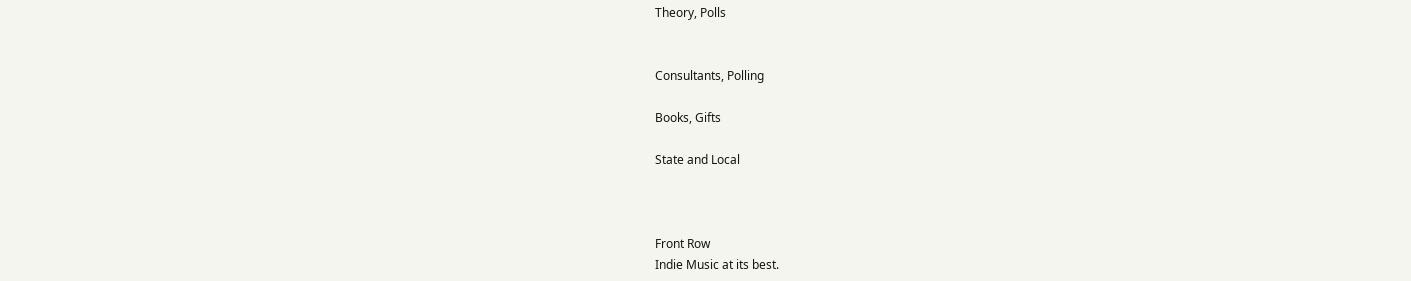Theory, Polls


Consultants, Polling

Books, Gifts

State and Local



Front Row
Indie Music at its best.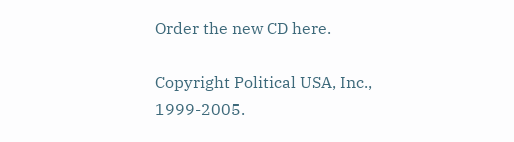Order the new CD here.

Copyright Political USA, Inc., 1999-2005.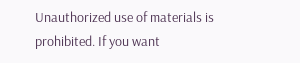Unauthorized use of materials is prohibited. If you want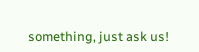something, just ask us!